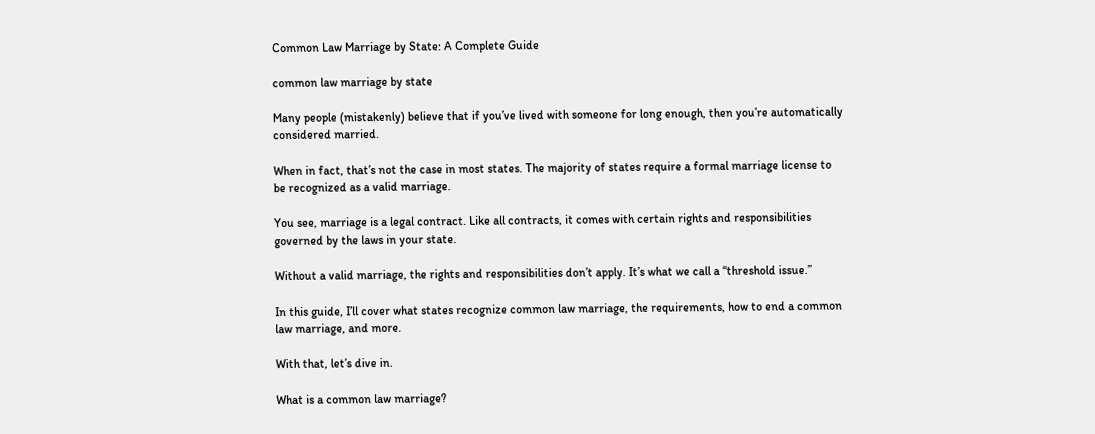Common Law Marriage by State: A Complete Guide

common law marriage by state

Many people (mistakenly) believe that if you’ve lived with someone for long enough, then you’re automatically considered married.

When in fact, that’s not the case in most states. The majority of states require a formal marriage license to be recognized as a valid marriage.

You see, marriage is a legal contract. Like all contracts, it comes with certain rights and responsibilities governed by the laws in your state.

Without a valid marriage, the rights and responsibilities don’t apply. It’s what we call a “threshold issue.”

In this guide, I’ll cover what states recognize common law marriage, the requirements, how to end a common law marriage, and more.

With that, let’s dive in.

What is a common law marriage?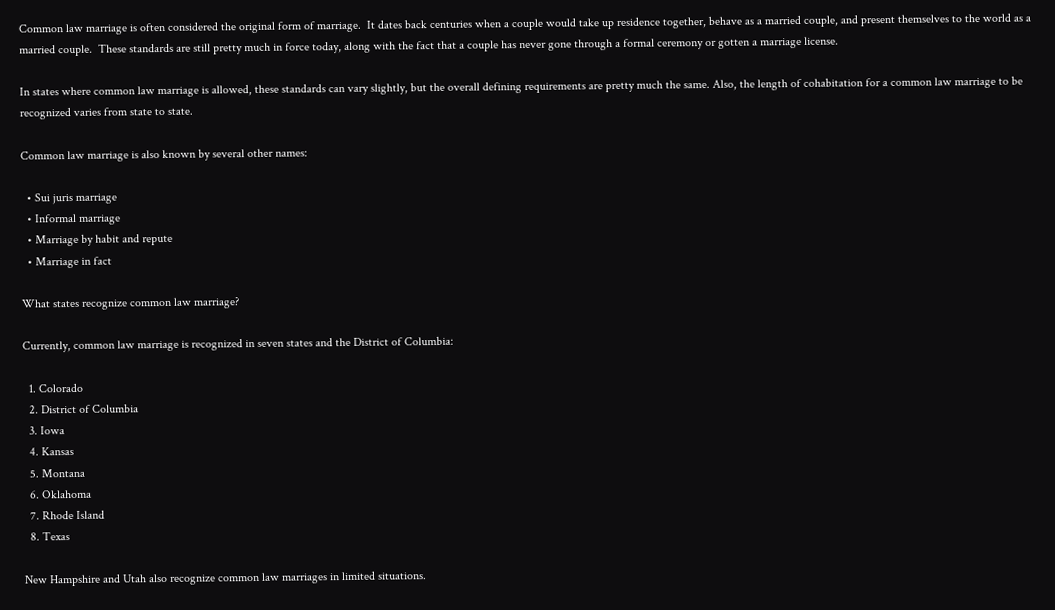Common law marriage is often considered the original form of marriage.  It dates back centuries when a couple would take up residence together, behave as a married couple, and present themselves to the world as a married couple.  These standards are still pretty much in force today, along with the fact that a couple has never gone through a formal ceremony or gotten a marriage license.

In states where common law marriage is allowed, these standards can vary slightly, but the overall defining requirements are pretty much the same. Also, the length of cohabitation for a common law marriage to be recognized varies from state to state.

Common law marriage is also known by several other names:

  • Sui juris marriage
  • Informal marriage
  • Marriage by habit and repute
  • Marriage in fact

What states recognize common law marriage?

Currently, common law marriage is recognized in seven states and the District of Columbia:

  1. Colorado
  2. District of Columbia
  3. Iowa
  4. Kansas
  5. Montana
  6. Oklahoma
  7. Rhode Island
  8. Texas

New Hampshire and Utah also recognize common law marriages in limited situations.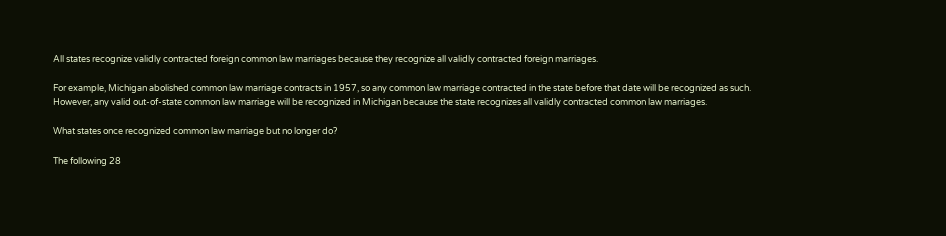All states recognize validly contracted foreign common law marriages because they recognize all validly contracted foreign marriages.

For example, Michigan abolished common law marriage contracts in 1957, so any common law marriage contracted in the state before that date will be recognized as such.  However, any valid out-of-state common law marriage will be recognized in Michigan because the state recognizes all validly contracted common law marriages.

What states once recognized common law marriage but no longer do?

The following 28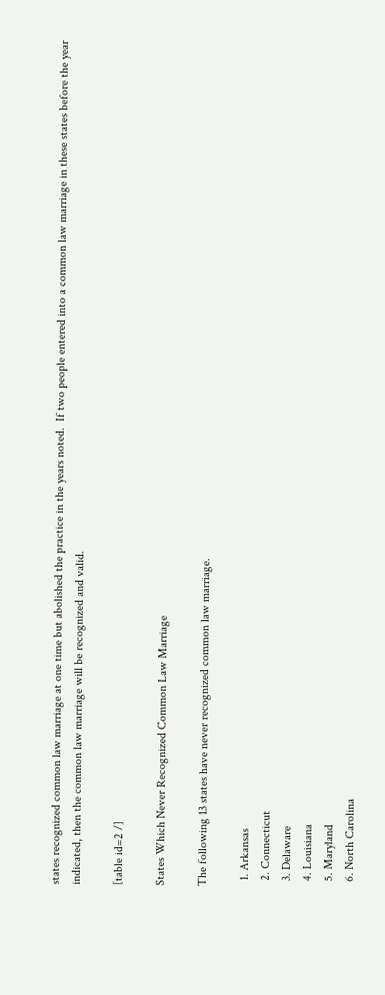states recognized common law marriage at one time but abolished the practice in the years noted.  If two people entered into a common law marriage in these states before the year indicated, then the common law marriage will be recognized and valid.

[table id=2 /]

States Which Never Recognized Common Law Marriage

The following 13 states have never recognized common law marriage.

  1. Arkansas
  2. Connecticut
  3. Delaware
  4. Louisiana
  5. Maryland
  6. North Carolina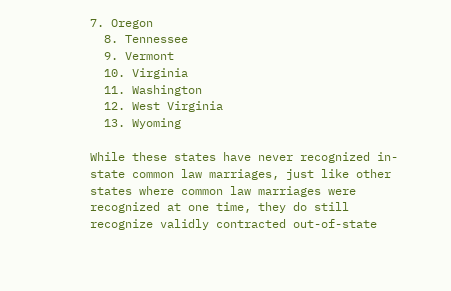7. Oregon
  8. Tennessee
  9. Vermont
  10. Virginia
  11. Washington
  12. West Virginia
  13. Wyoming

While these states have never recognized in-state common law marriages, just like other states where common law marriages were recognized at one time, they do still recognize validly contracted out-of-state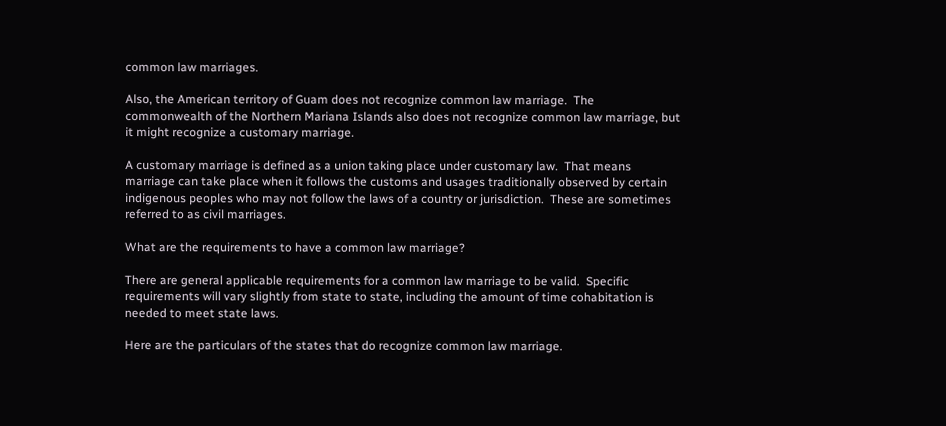common law marriages.

Also, the American territory of Guam does not recognize common law marriage.  The commonwealth of the Northern Mariana Islands also does not recognize common law marriage, but it might recognize a customary marriage.

A customary marriage is defined as a union taking place under customary law.  That means marriage can take place when it follows the customs and usages traditionally observed by certain indigenous peoples who may not follow the laws of a country or jurisdiction.  These are sometimes referred to as civil marriages.

What are the requirements to have a common law marriage?

There are general applicable requirements for a common law marriage to be valid.  Specific requirements will vary slightly from state to state, including the amount of time cohabitation is needed to meet state laws.

Here are the particulars of the states that do recognize common law marriage.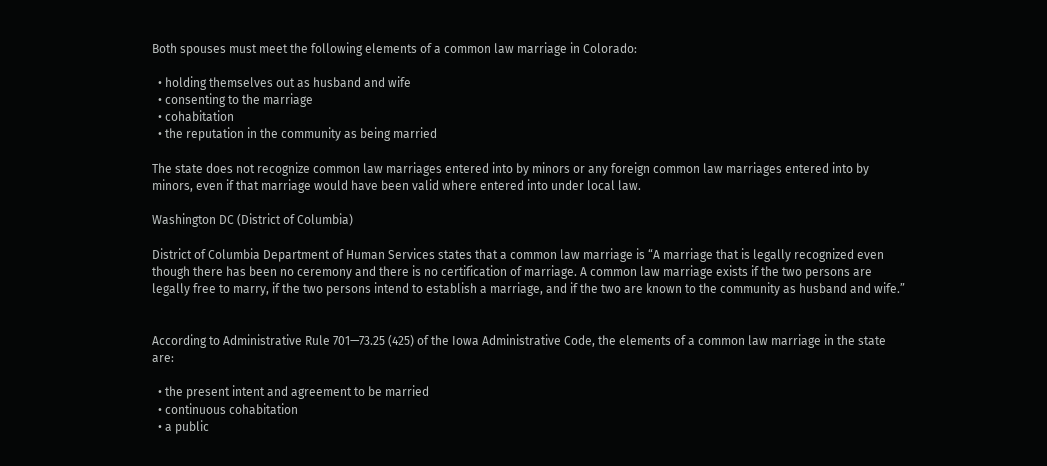Both spouses must meet the following elements of a common law marriage in Colorado:

  • holding themselves out as husband and wife
  • consenting to the marriage
  • cohabitation
  • the reputation in the community as being married

The state does not recognize common law marriages entered into by minors or any foreign common law marriages entered into by minors, even if that marriage would have been valid where entered into under local law.

Washington DC (District of Columbia)

District of Columbia Department of Human Services states that a common law marriage is “A marriage that is legally recognized even though there has been no ceremony and there is no certification of marriage. A common law marriage exists if the two persons are legally free to marry, if the two persons intend to establish a marriage, and if the two are known to the community as husband and wife.”


According to Administrative Rule 701—73.25 (425) of the Iowa Administrative Code, the elements of a common law marriage in the state are:

  • the present intent and agreement to be married
  • continuous cohabitation
  • a public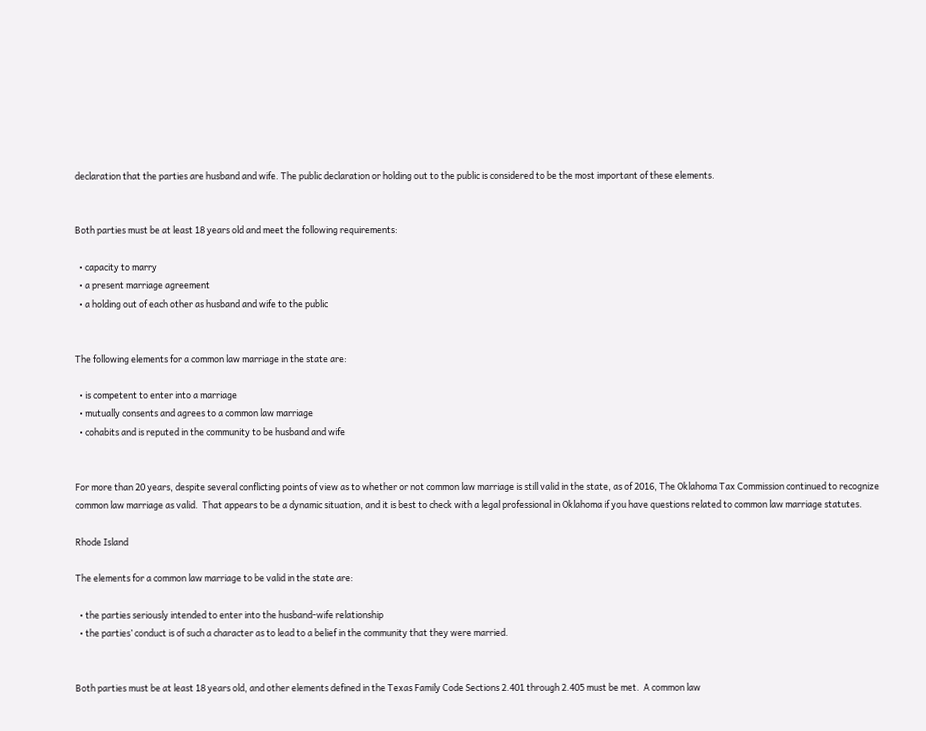declaration that the parties are husband and wife. The public declaration or holding out to the public is considered to be the most important of these elements.


Both parties must be at least 18 years old and meet the following requirements:

  • capacity to marry
  • a present marriage agreement
  • a holding out of each other as husband and wife to the public


The following elements for a common law marriage in the state are:

  • is competent to enter into a marriage
  • mutually consents and agrees to a common law marriage
  • cohabits and is reputed in the community to be husband and wife


For more than 20 years, despite several conflicting points of view as to whether or not common law marriage is still valid in the state, as of 2016, The Oklahoma Tax Commission continued to recognize common law marriage as valid.  That appears to be a dynamic situation, and it is best to check with a legal professional in Oklahoma if you have questions related to common law marriage statutes.

Rhode Island

The elements for a common law marriage to be valid in the state are:

  • the parties seriously intended to enter into the husband-wife relationship
  • the parties’ conduct is of such a character as to lead to a belief in the community that they were married.


Both parties must be at least 18 years old, and other elements defined in the Texas Family Code Sections 2.401 through 2.405 must be met.  A common law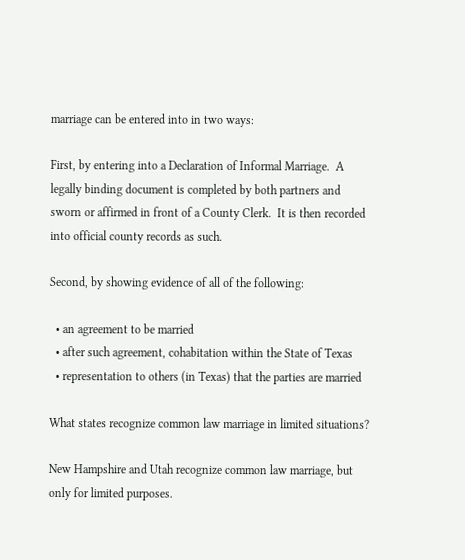marriage can be entered into in two ways:

First, by entering into a Declaration of Informal Marriage.  A legally binding document is completed by both partners and sworn or affirmed in front of a County Clerk.  It is then recorded into official county records as such.

Second, by showing evidence of all of the following:

  • an agreement to be married
  • after such agreement, cohabitation within the State of Texas
  • representation to others (in Texas) that the parties are married

What states recognize common law marriage in limited situations?

New Hampshire and Utah recognize common law marriage, but only for limited purposes.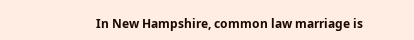In New Hampshire, common law marriage is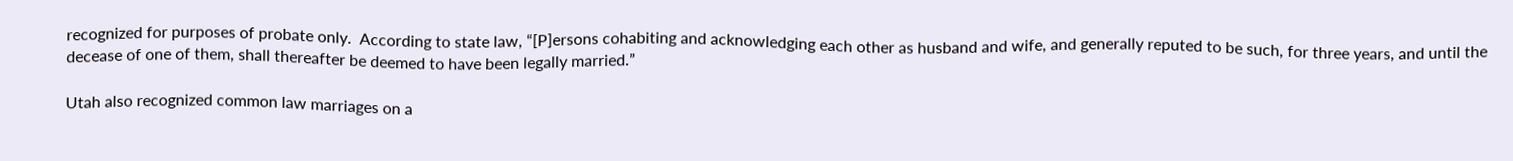recognized for purposes of probate only.  According to state law, “[P]ersons cohabiting and acknowledging each other as husband and wife, and generally reputed to be such, for three years, and until the decease of one of them, shall thereafter be deemed to have been legally married.”

Utah also recognized common law marriages on a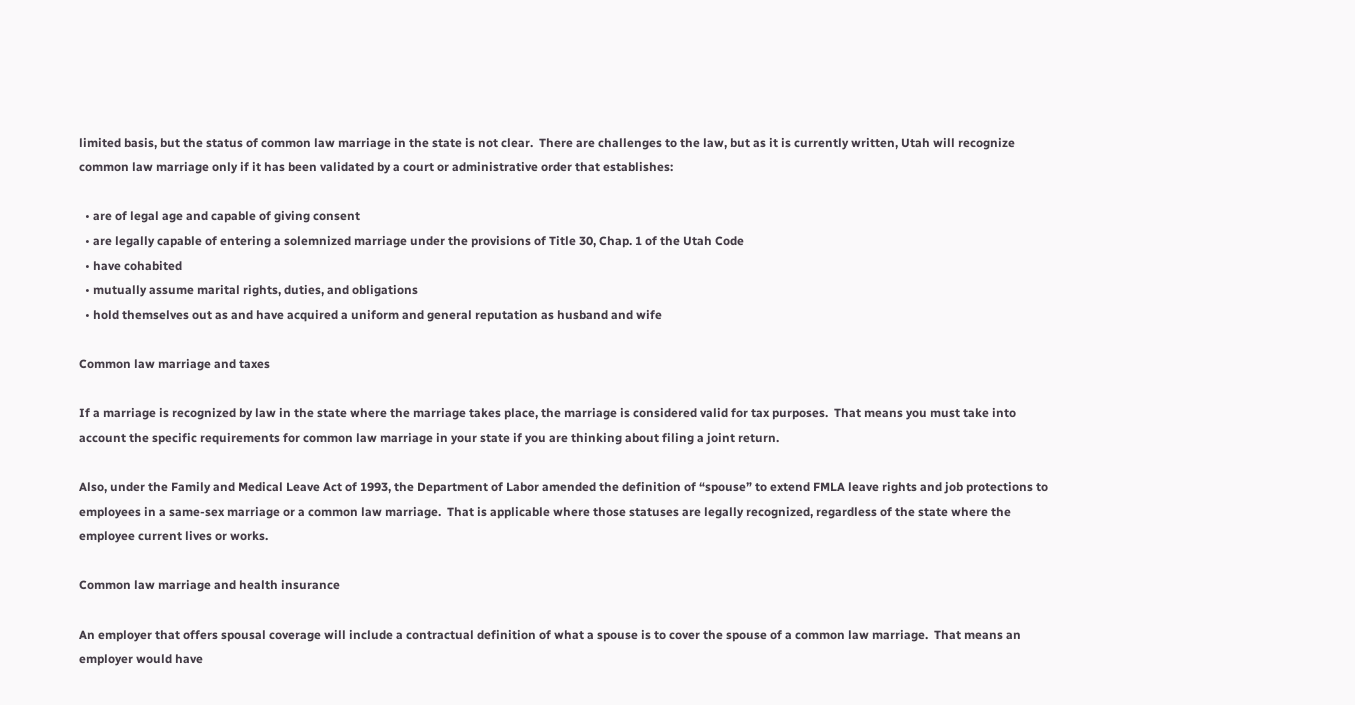limited basis, but the status of common law marriage in the state is not clear.  There are challenges to the law, but as it is currently written, Utah will recognize common law marriage only if it has been validated by a court or administrative order that establishes:

  • are of legal age and capable of giving consent
  • are legally capable of entering a solemnized marriage under the provisions of Title 30, Chap. 1 of the Utah Code
  • have cohabited
  • mutually assume marital rights, duties, and obligations
  • hold themselves out as and have acquired a uniform and general reputation as husband and wife

Common law marriage and taxes

If a marriage is recognized by law in the state where the marriage takes place, the marriage is considered valid for tax purposes.  That means you must take into account the specific requirements for common law marriage in your state if you are thinking about filing a joint return.

Also, under the Family and Medical Leave Act of 1993, the Department of Labor amended the definition of “spouse” to extend FMLA leave rights and job protections to employees in a same-sex marriage or a common law marriage.  That is applicable where those statuses are legally recognized, regardless of the state where the employee current lives or works.

Common law marriage and health insurance

An employer that offers spousal coverage will include a contractual definition of what a spouse is to cover the spouse of a common law marriage.  That means an employer would have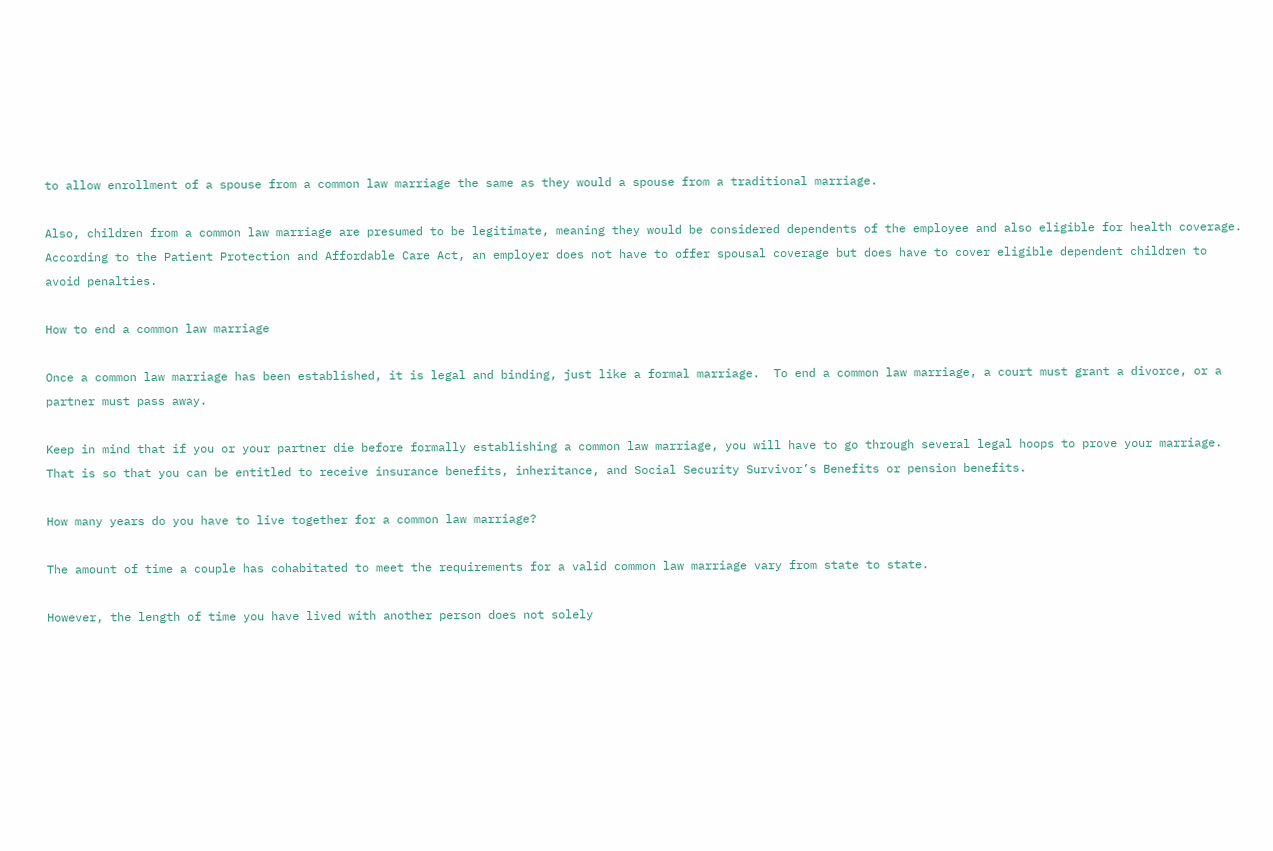to allow enrollment of a spouse from a common law marriage the same as they would a spouse from a traditional marriage.

Also, children from a common law marriage are presumed to be legitimate, meaning they would be considered dependents of the employee and also eligible for health coverage.  According to the Patient Protection and Affordable Care Act, an employer does not have to offer spousal coverage but does have to cover eligible dependent children to avoid penalties.

How to end a common law marriage

Once a common law marriage has been established, it is legal and binding, just like a formal marriage.  To end a common law marriage, a court must grant a divorce, or a partner must pass away.

Keep in mind that if you or your partner die before formally establishing a common law marriage, you will have to go through several legal hoops to prove your marriage.  That is so that you can be entitled to receive insurance benefits, inheritance, and Social Security Survivor’s Benefits or pension benefits.

How many years do you have to live together for a common law marriage?

The amount of time a couple has cohabitated to meet the requirements for a valid common law marriage vary from state to state.

However, the length of time you have lived with another person does not solely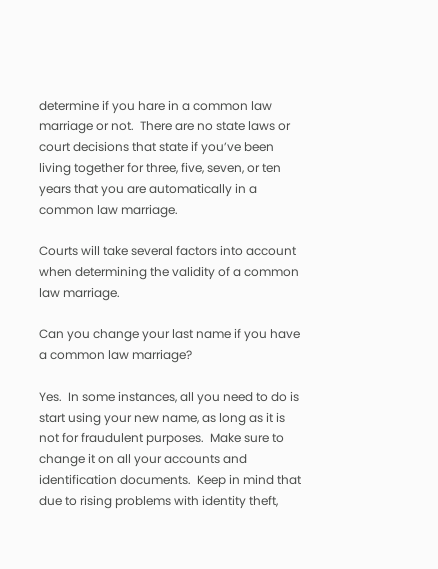determine if you hare in a common law marriage or not.  There are no state laws or court decisions that state if you’ve been living together for three, five, seven, or ten years that you are automatically in a common law marriage.

Courts will take several factors into account when determining the validity of a common law marriage.

Can you change your last name if you have a common law marriage?

Yes.  In some instances, all you need to do is start using your new name, as long as it is not for fraudulent purposes.  Make sure to change it on all your accounts and identification documents.  Keep in mind that due to rising problems with identity theft,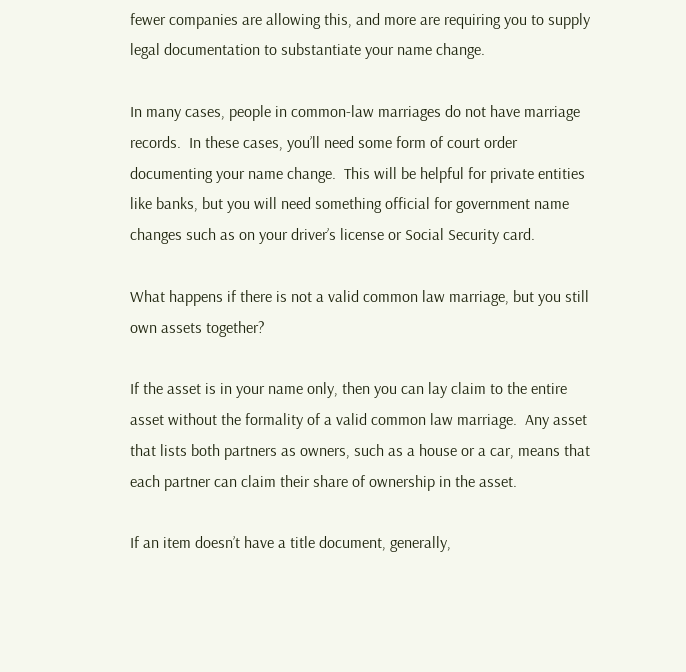fewer companies are allowing this, and more are requiring you to supply legal documentation to substantiate your name change.

In many cases, people in common-law marriages do not have marriage records.  In these cases, you’ll need some form of court order documenting your name change.  This will be helpful for private entities like banks, but you will need something official for government name changes such as on your driver’s license or Social Security card.

What happens if there is not a valid common law marriage, but you still own assets together?

If the asset is in your name only, then you can lay claim to the entire asset without the formality of a valid common law marriage.  Any asset that lists both partners as owners, such as a house or a car, means that each partner can claim their share of ownership in the asset.

If an item doesn’t have a title document, generally,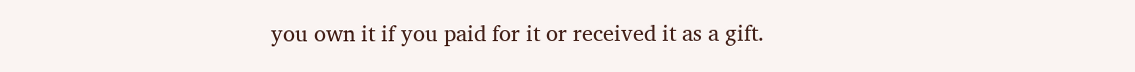you own it if you paid for it or received it as a gift.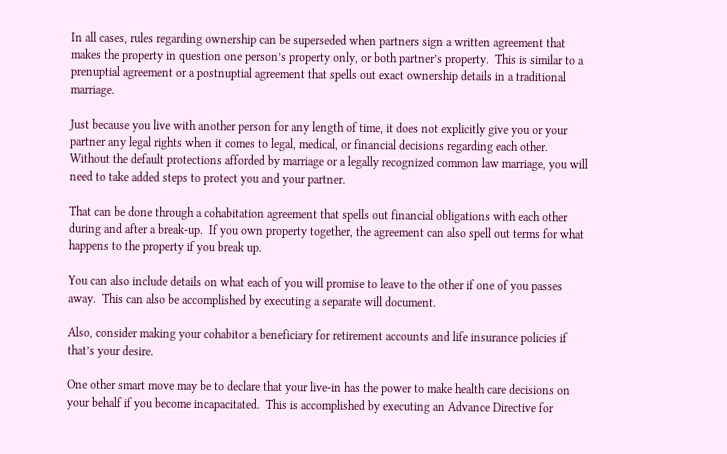In all cases, rules regarding ownership can be superseded when partners sign a written agreement that makes the property in question one person’s property only, or both partner’s property.  This is similar to a prenuptial agreement or a postnuptial agreement that spells out exact ownership details in a traditional marriage.

Just because you live with another person for any length of time, it does not explicitly give you or your partner any legal rights when it comes to legal, medical, or financial decisions regarding each other.  Without the default protections afforded by marriage or a legally recognized common law marriage, you will need to take added steps to protect you and your partner.

That can be done through a cohabitation agreement that spells out financial obligations with each other during and after a break-up.  If you own property together, the agreement can also spell out terms for what happens to the property if you break up.

You can also include details on what each of you will promise to leave to the other if one of you passes away.  This can also be accomplished by executing a separate will document.

Also, consider making your cohabitor a beneficiary for retirement accounts and life insurance policies if that’s your desire.

One other smart move may be to declare that your live-in has the power to make health care decisions on your behalf if you become incapacitated.  This is accomplished by executing an Advance Directive for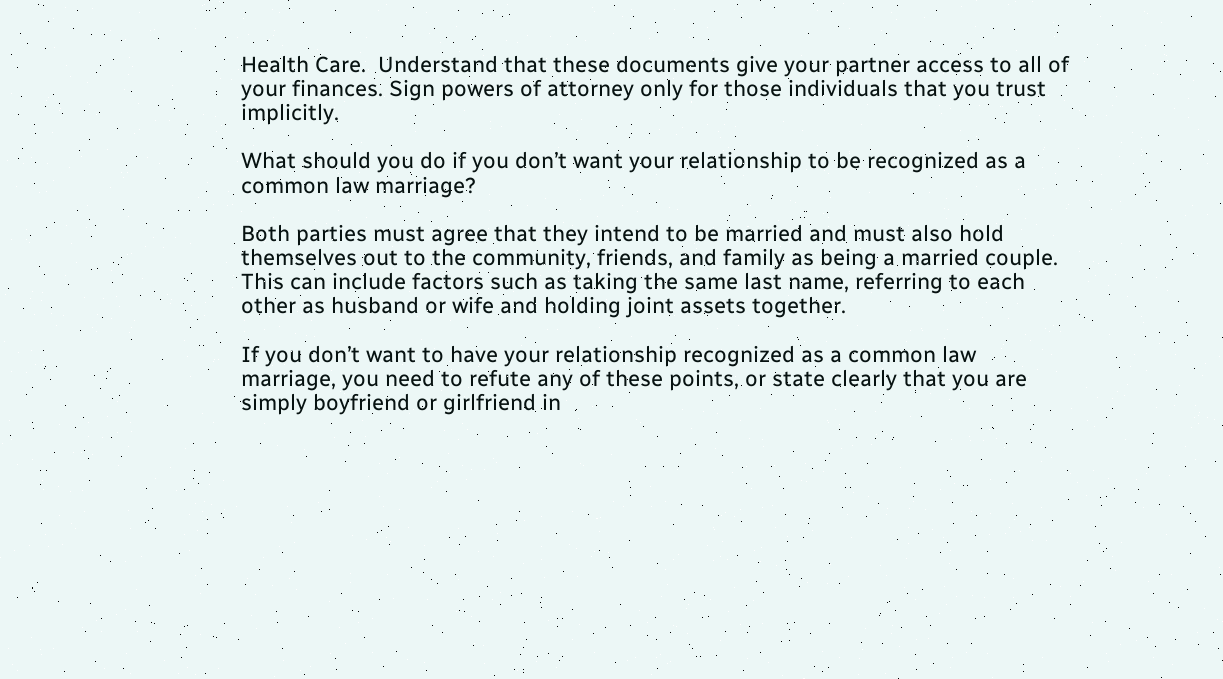Health Care.  Understand that these documents give your partner access to all of your finances. Sign powers of attorney only for those individuals that you trust implicitly.

What should you do if you don’t want your relationship to be recognized as a common law marriage?

Both parties must agree that they intend to be married and must also hold themselves out to the community, friends, and family as being a married couple.  This can include factors such as taking the same last name, referring to each other as husband or wife and holding joint assets together.

If you don’t want to have your relationship recognized as a common law marriage, you need to refute any of these points, or state clearly that you are simply boyfriend or girlfriend in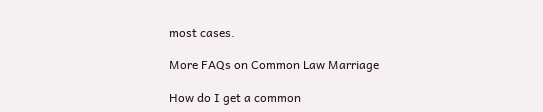most cases.

More FAQs on Common Law Marriage

How do I get a common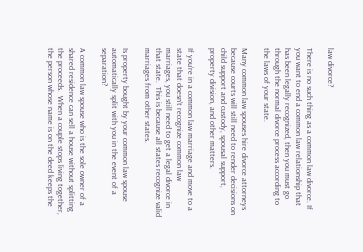law divorce?

There is no such thing as a common law divorce. If you want to end a common law relationship that has been legally recognized, then you must go through the normal divorce process according to the laws of your state.

Many common law spouses hire divorce attorneys because courts will still need to render decisions on child support and custody, spousal support, property division, and other matters.

If you’re in a common law marriage and move to a state that doesn’t recognize common law marriages, you still need to get a legal divorce in that state.  This is because all states recognize valid marriages from other states.

Is property bought by your common law spouse automatically split with you in the event of a separation?

A common law spouse who is the sole owner of a shared residence can sell a house without splitting the proceeds.  When a couple stops living together, the person whose name is on the deed keeps the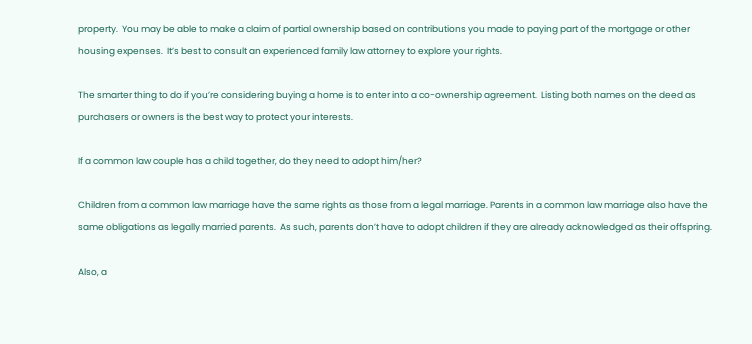property.  You may be able to make a claim of partial ownership based on contributions you made to paying part of the mortgage or other housing expenses.  It’s best to consult an experienced family law attorney to explore your rights.

The smarter thing to do if you’re considering buying a home is to enter into a co-ownership agreement.  Listing both names on the deed as purchasers or owners is the best way to protect your interests.

If a common law couple has a child together, do they need to adopt him/her?

Children from a common law marriage have the same rights as those from a legal marriage. Parents in a common law marriage also have the same obligations as legally married parents.  As such, parents don’t have to adopt children if they are already acknowledged as their offspring.

Also, a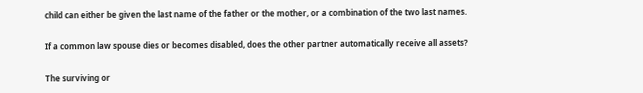child can either be given the last name of the father or the mother, or a combination of the two last names.

If a common law spouse dies or becomes disabled, does the other partner automatically receive all assets?

The surviving or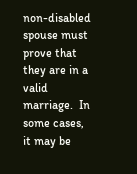non-disabled spouse must prove that they are in a valid marriage.  In some cases, it may be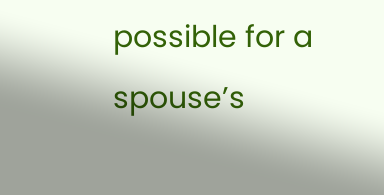possible for a spouse’s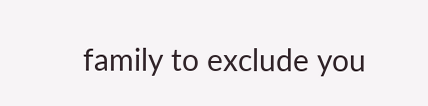family to exclude you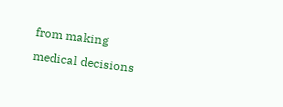from making medical decisions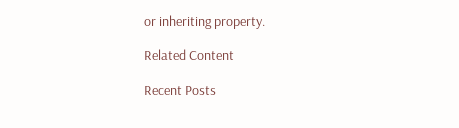or inheriting property.

Related Content

Recent Posts